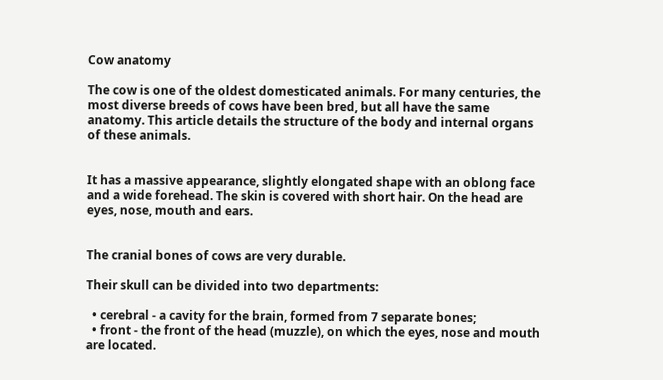Cow anatomy

The cow is one of the oldest domesticated animals. For many centuries, the most diverse breeds of cows have been bred, but all have the same anatomy. This article details the structure of the body and internal organs of these animals.


It has a massive appearance, slightly elongated shape with an oblong face and a wide forehead. The skin is covered with short hair. On the head are eyes, nose, mouth and ears.


The cranial bones of cows are very durable.

Their skull can be divided into two departments:

  • cerebral - a cavity for the brain, formed from 7 separate bones;
  • front - the front of the head (muzzle), on which the eyes, nose and mouth are located.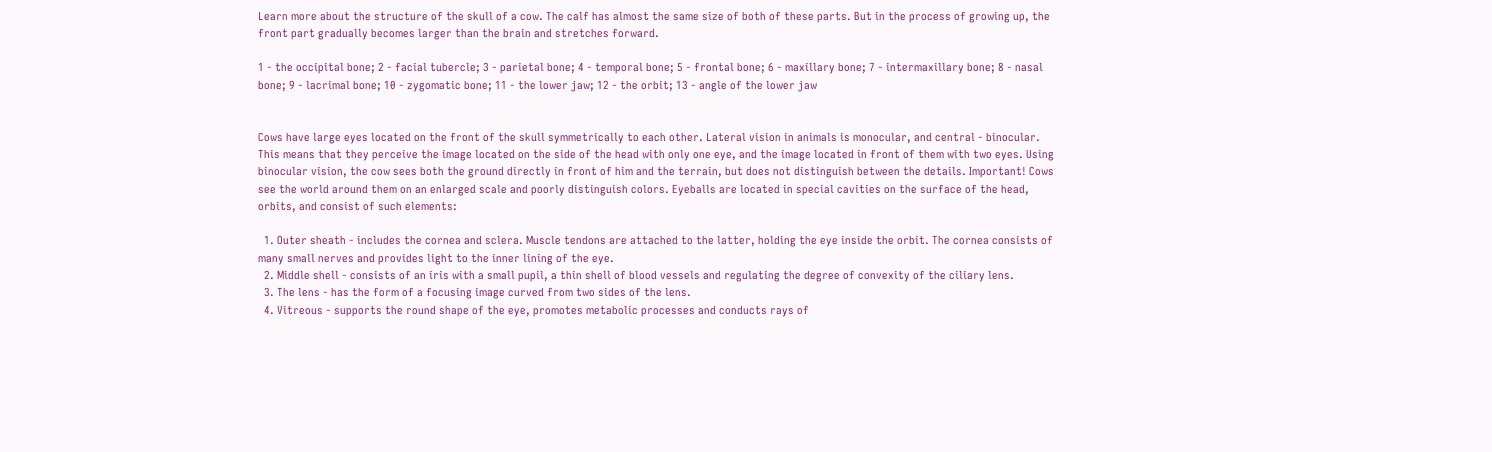Learn more about the structure of the skull of a cow. The calf has almost the same size of both of these parts. But in the process of growing up, the front part gradually becomes larger than the brain and stretches forward.

1 - the occipital bone; 2 - facial tubercle; 3 - parietal bone; 4 - temporal bone; 5 - frontal bone; 6 - maxillary bone; 7 - intermaxillary bone; 8 - nasal bone; 9 - lacrimal bone; 10 - zygomatic bone; 11 - the lower jaw; 12 - the orbit; 13 - angle of the lower jaw


Cows have large eyes located on the front of the skull symmetrically to each other. Lateral vision in animals is monocular, and central - binocular. This means that they perceive the image located on the side of the head with only one eye, and the image located in front of them with two eyes. Using binocular vision, the cow sees both the ground directly in front of him and the terrain, but does not distinguish between the details. Important! Cows see the world around them on an enlarged scale and poorly distinguish colors. Eyeballs are located in special cavities on the surface of the head, orbits, and consist of such elements:

  1. Outer sheath - includes the cornea and sclera. Muscle tendons are attached to the latter, holding the eye inside the orbit. The cornea consists of many small nerves and provides light to the inner lining of the eye.
  2. Middle shell - consists of an iris with a small pupil, a thin shell of blood vessels and regulating the degree of convexity of the ciliary lens.
  3. The lens - has the form of a focusing image curved from two sides of the lens.
  4. Vitreous - supports the round shape of the eye, promotes metabolic processes and conducts rays of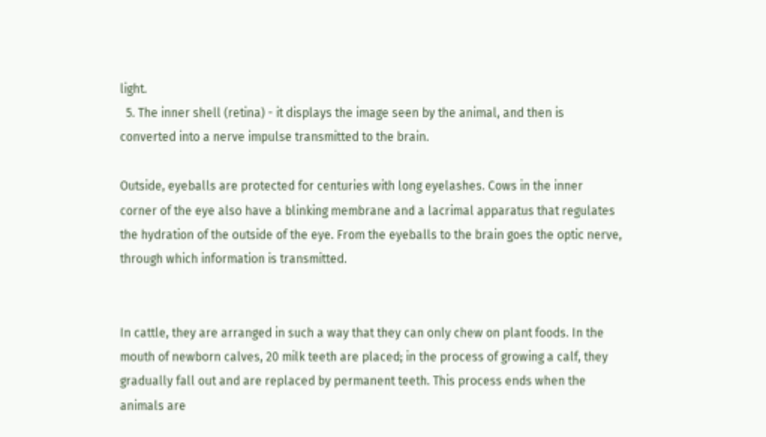light.
  5. The inner shell (retina) - it displays the image seen by the animal, and then is converted into a nerve impulse transmitted to the brain.

Outside, eyeballs are protected for centuries with long eyelashes. Cows in the inner corner of the eye also have a blinking membrane and a lacrimal apparatus that regulates the hydration of the outside of the eye. From the eyeballs to the brain goes the optic nerve, through which information is transmitted.


In cattle, they are arranged in such a way that they can only chew on plant foods. In the mouth of newborn calves, 20 milk teeth are placed; in the process of growing a calf, they gradually fall out and are replaced by permanent teeth. This process ends when the animals are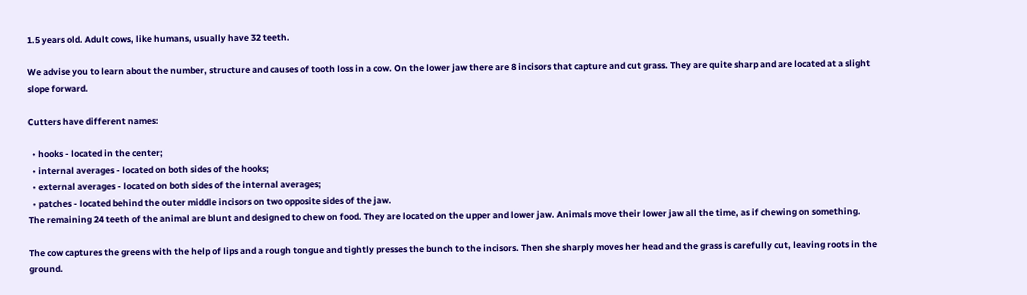1.5 years old. Adult cows, like humans, usually have 32 teeth.

We advise you to learn about the number, structure and causes of tooth loss in a cow. On the lower jaw there are 8 incisors that capture and cut grass. They are quite sharp and are located at a slight slope forward.

Cutters have different names:

  • hooks - located in the center;
  • internal averages - located on both sides of the hooks;
  • external averages - located on both sides of the internal averages;
  • patches - located behind the outer middle incisors on two opposite sides of the jaw.
The remaining 24 teeth of the animal are blunt and designed to chew on food. They are located on the upper and lower jaw. Animals move their lower jaw all the time, as if chewing on something.

The cow captures the greens with the help of lips and a rough tongue and tightly presses the bunch to the incisors. Then she sharply moves her head and the grass is carefully cut, leaving roots in the ground.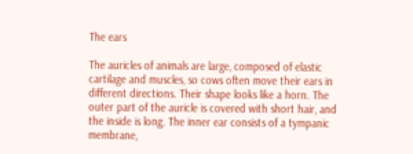The ears

The auricles of animals are large, composed of elastic cartilage and muscles, so cows often move their ears in different directions. Their shape looks like a horn. The outer part of the auricle is covered with short hair, and the inside is long. The inner ear consists of a tympanic membrane,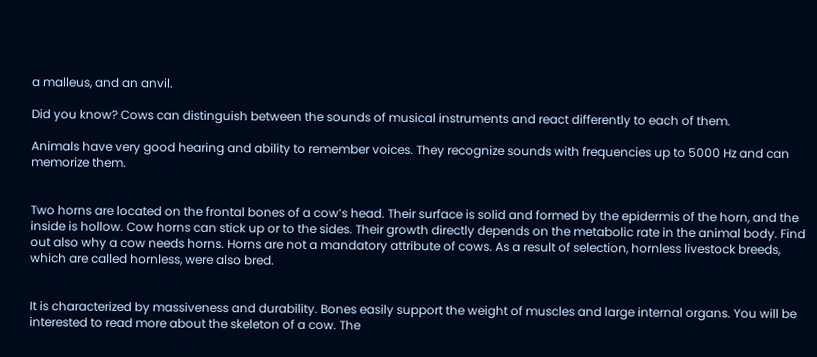a malleus, and an anvil.

Did you know? Cows can distinguish between the sounds of musical instruments and react differently to each of them.

Animals have very good hearing and ability to remember voices. They recognize sounds with frequencies up to 5000 Hz and can memorize them.


Two horns are located on the frontal bones of a cow’s head. Their surface is solid and formed by the epidermis of the horn, and the inside is hollow. Cow horns can stick up or to the sides. Their growth directly depends on the metabolic rate in the animal body. Find out also why a cow needs horns. Horns are not a mandatory attribute of cows. As a result of selection, hornless livestock breeds, which are called hornless, were also bred.


It is characterized by massiveness and durability. Bones easily support the weight of muscles and large internal organs. You will be interested to read more about the skeleton of a cow. The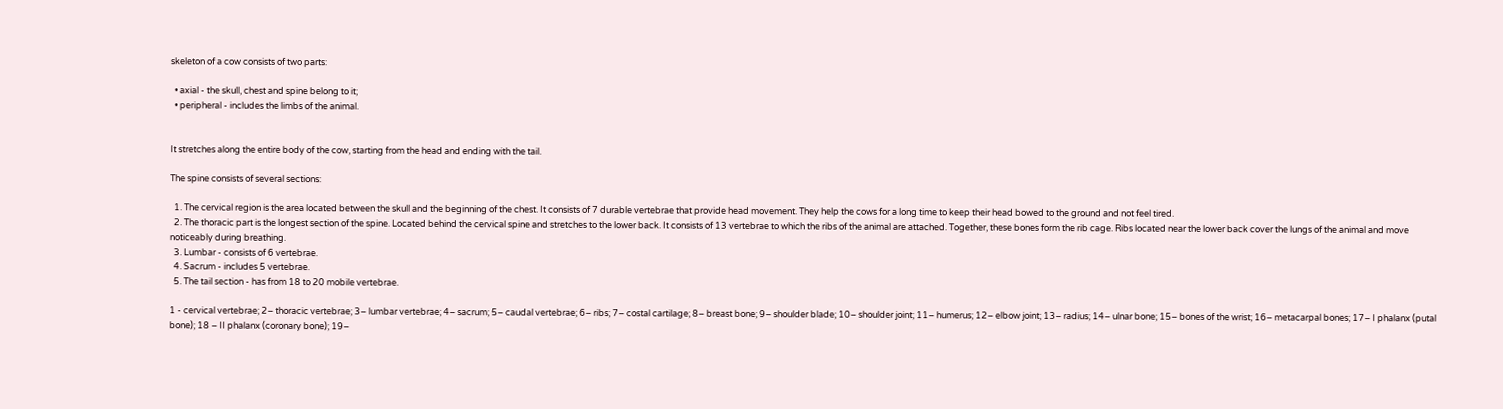skeleton of a cow consists of two parts:

  • axial - the skull, chest and spine belong to it;
  • peripheral - includes the limbs of the animal.


It stretches along the entire body of the cow, starting from the head and ending with the tail.

The spine consists of several sections:

  1. The cervical region is the area located between the skull and the beginning of the chest. It consists of 7 durable vertebrae that provide head movement. They help the cows for a long time to keep their head bowed to the ground and not feel tired.
  2. The thoracic part is the longest section of the spine. Located behind the cervical spine and stretches to the lower back. It consists of 13 vertebrae to which the ribs of the animal are attached. Together, these bones form the rib cage. Ribs located near the lower back cover the lungs of the animal and move noticeably during breathing.
  3. Lumbar - consists of 6 vertebrae.
  4. Sacrum - includes 5 vertebrae.
  5. The tail section - has from 18 to 20 mobile vertebrae.

1 - cervical vertebrae; 2– thoracic vertebrae; 3– lumbar vertebrae; 4– sacrum; 5– caudal vertebrae; 6– ribs; 7– costal cartilage; 8– breast bone; 9– shoulder blade; 10– shoulder joint; 11– humerus; 12– elbow joint; 13– radius; 14– ulnar bone; 15– bones of the wrist; 16– metacarpal bones; 17– I phalanx (putal bone); 18 – II phalanx (coronary bone); 19–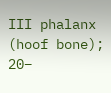III phalanx (hoof bone); 20–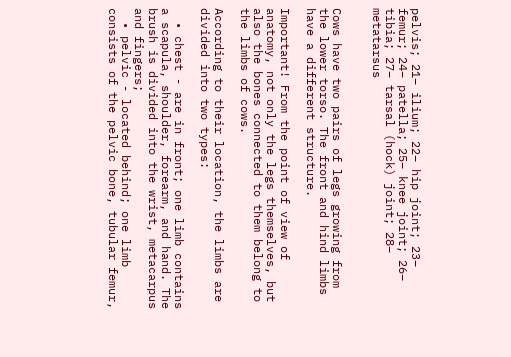pelvis; 21– ilium; 22– hip joint; 23– femur; 24– patella; 25– knee joint; 26– tibia; 27– tarsal (hock) joint; 28– metatarsus


Cows have two pairs of legs growing from the lower torso. The front and hind limbs have a different structure.

Important! From the point of view of anatomy, not only the legs themselves, but also the bones connected to them belong to the limbs of cows.

According to their location, the limbs are divided into two types:

  • chest - are in front; one limb contains a scapula, shoulder, forearm, and hand. The brush is divided into the wrist, metacarpus and fingers;
  • pelvic - located behind; one limb consists of the pelvic bone, tubular femur,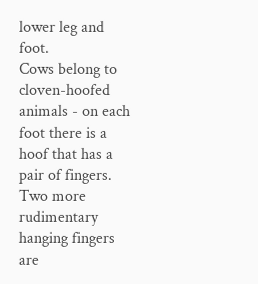lower leg and foot.
Cows belong to cloven-hoofed animals - on each foot there is a hoof that has a pair of fingers. Two more rudimentary hanging fingers are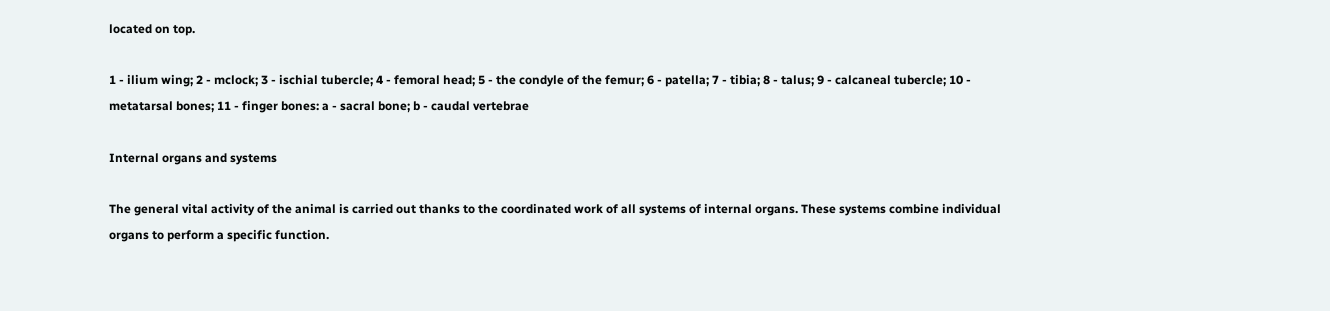located on top.

1 - ilium wing; 2 - mclock; 3 - ischial tubercle; 4 - femoral head; 5 - the condyle of the femur; 6 - patella; 7 - tibia; 8 - talus; 9 - calcaneal tubercle; 10 - metatarsal bones; 11 - finger bones: a - sacral bone; b - caudal vertebrae

Internal organs and systems

The general vital activity of the animal is carried out thanks to the coordinated work of all systems of internal organs. These systems combine individual organs to perform a specific function.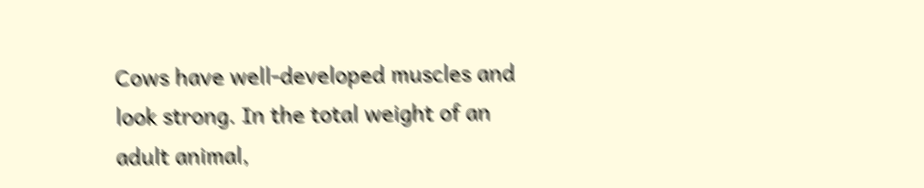Cows have well-developed muscles and look strong. In the total weight of an adult animal,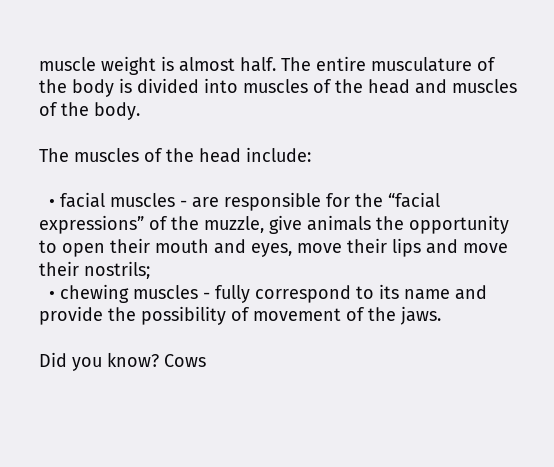muscle weight is almost half. The entire musculature of the body is divided into muscles of the head and muscles of the body.

The muscles of the head include:

  • facial muscles - are responsible for the “facial expressions” of the muzzle, give animals the opportunity to open their mouth and eyes, move their lips and move their nostrils;
  • chewing muscles - fully correspond to its name and provide the possibility of movement of the jaws.

Did you know? Cows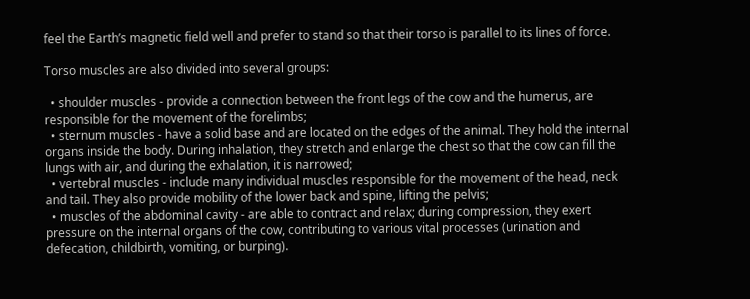feel the Earth’s magnetic field well and prefer to stand so that their torso is parallel to its lines of force.

Torso muscles are also divided into several groups:

  • shoulder muscles - provide a connection between the front legs of the cow and the humerus, are responsible for the movement of the forelimbs;
  • sternum muscles - have a solid base and are located on the edges of the animal. They hold the internal organs inside the body. During inhalation, they stretch and enlarge the chest so that the cow can fill the lungs with air, and during the exhalation, it is narrowed;
  • vertebral muscles - include many individual muscles responsible for the movement of the head, neck and tail. They also provide mobility of the lower back and spine, lifting the pelvis;
  • muscles of the abdominal cavity - are able to contract and relax; during compression, they exert pressure on the internal organs of the cow, contributing to various vital processes (urination and defecation, childbirth, vomiting, or burping).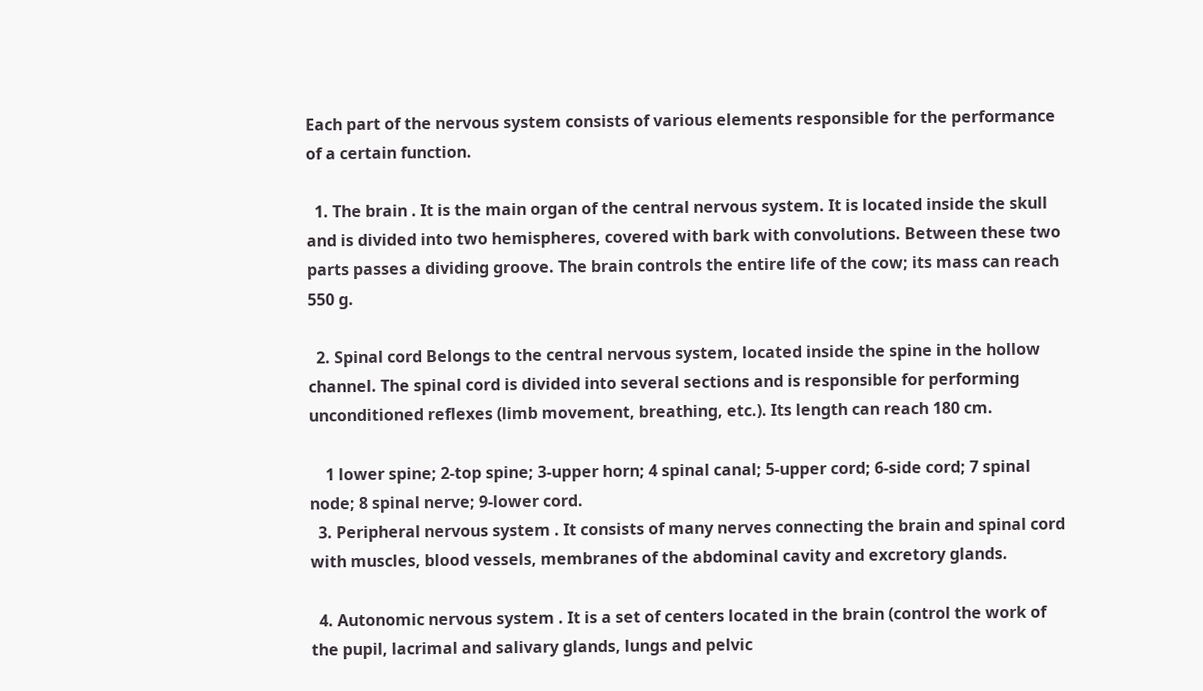Each part of the nervous system consists of various elements responsible for the performance of a certain function.

  1. The brain . It is the main organ of the central nervous system. It is located inside the skull and is divided into two hemispheres, covered with bark with convolutions. Between these two parts passes a dividing groove. The brain controls the entire life of the cow; its mass can reach 550 g.

  2. Spinal cord Belongs to the central nervous system, located inside the spine in the hollow channel. The spinal cord is divided into several sections and is responsible for performing unconditioned reflexes (limb movement, breathing, etc.). Its length can reach 180 cm.

    1 lower spine; 2-top spine; 3-upper horn; 4 spinal canal; 5-upper cord; 6-side cord; 7 spinal node; 8 spinal nerve; 9-lower cord.
  3. Peripheral nervous system . It consists of many nerves connecting the brain and spinal cord with muscles, blood vessels, membranes of the abdominal cavity and excretory glands.

  4. Autonomic nervous system . It is a set of centers located in the brain (control the work of the pupil, lacrimal and salivary glands, lungs and pelvic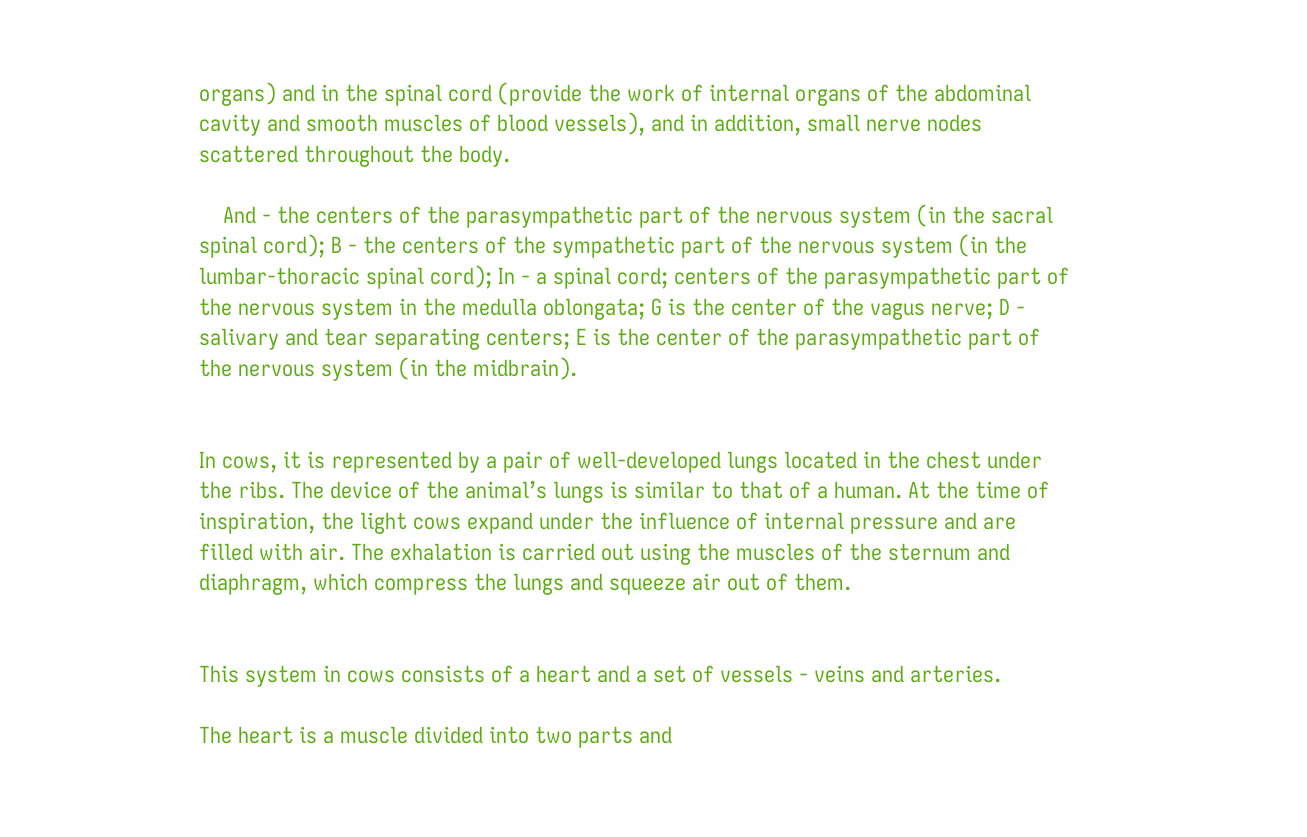organs) and in the spinal cord (provide the work of internal organs of the abdominal cavity and smooth muscles of blood vessels), and in addition, small nerve nodes scattered throughout the body.

    And - the centers of the parasympathetic part of the nervous system (in the sacral spinal cord); B - the centers of the sympathetic part of the nervous system (in the lumbar-thoracic spinal cord); In - a spinal cord; centers of the parasympathetic part of the nervous system in the medulla oblongata; G is the center of the vagus nerve; D - salivary and tear separating centers; E is the center of the parasympathetic part of the nervous system (in the midbrain).


In cows, it is represented by a pair of well-developed lungs located in the chest under the ribs. The device of the animal’s lungs is similar to that of a human. At the time of inspiration, the light cows expand under the influence of internal pressure and are filled with air. The exhalation is carried out using the muscles of the sternum and diaphragm, which compress the lungs and squeeze air out of them.


This system in cows consists of a heart and a set of vessels - veins and arteries.

The heart is a muscle divided into two parts and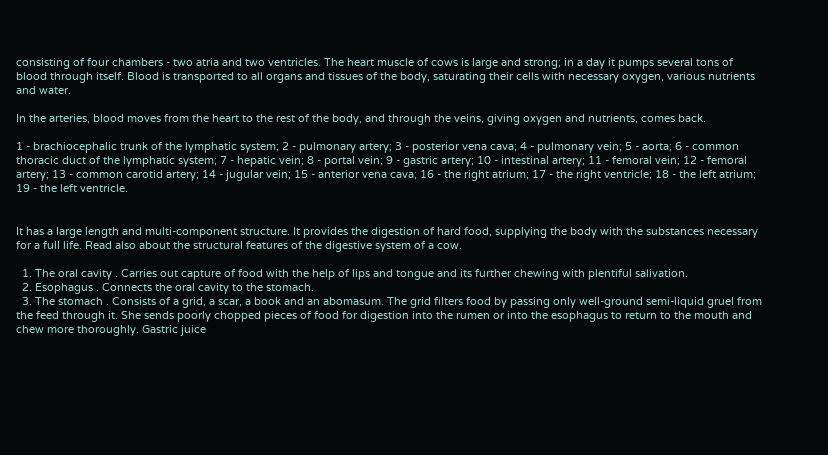consisting of four chambers - two atria and two ventricles. The heart muscle of cows is large and strong; in a day it pumps several tons of blood through itself. Blood is transported to all organs and tissues of the body, saturating their cells with necessary oxygen, various nutrients and water.

In the arteries, blood moves from the heart to the rest of the body, and through the veins, giving oxygen and nutrients, comes back.

1 - brachiocephalic trunk of the lymphatic system; 2 - pulmonary artery; 3 - posterior vena cava; 4 - pulmonary vein; 5 - aorta; 6 - common thoracic duct of the lymphatic system; 7 - hepatic vein; 8 - portal vein; 9 - gastric artery; 10 - intestinal artery; 11 - femoral vein; 12 - femoral artery; 13 - common carotid artery; 14 - jugular vein; 15 - anterior vena cava; 16 - the right atrium; 17 - the right ventricle; 18 - the left atrium; 19 - the left ventricle.


It has a large length and multi-component structure. It provides the digestion of hard food, supplying the body with the substances necessary for a full life. Read also about the structural features of the digestive system of a cow.

  1. The oral cavity . Carries out capture of food with the help of lips and tongue and its further chewing with plentiful salivation.
  2. Esophagus . Connects the oral cavity to the stomach.
  3. The stomach . Consists of a grid, a scar, a book and an abomasum. The grid filters food by passing only well-ground semi-liquid gruel from the feed through it. She sends poorly chopped pieces of food for digestion into the rumen or into the esophagus to return to the mouth and chew more thoroughly. Gastric juice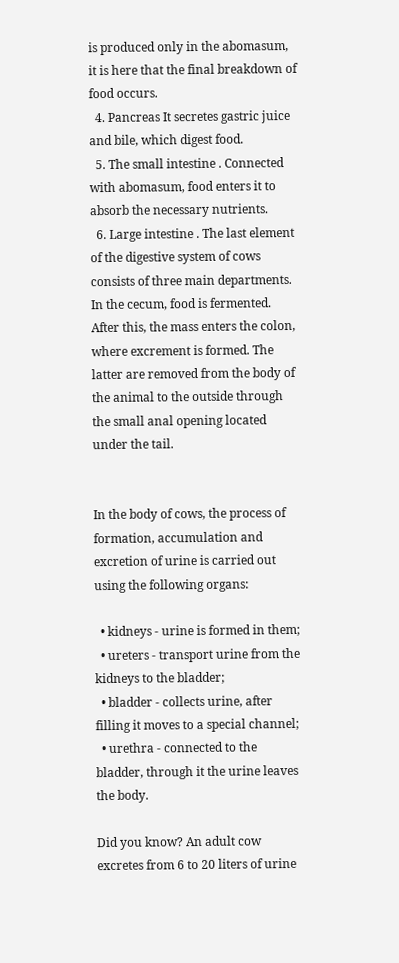is produced only in the abomasum, it is here that the final breakdown of food occurs.
  4. Pancreas It secretes gastric juice and bile, which digest food.
  5. The small intestine . Connected with abomasum, food enters it to absorb the necessary nutrients.
  6. Large intestine . The last element of the digestive system of cows consists of three main departments. In the cecum, food is fermented. After this, the mass enters the colon, where excrement is formed. The latter are removed from the body of the animal to the outside through the small anal opening located under the tail.


In the body of cows, the process of formation, accumulation and excretion of urine is carried out using the following organs:

  • kidneys - urine is formed in them;
  • ureters - transport urine from the kidneys to the bladder;
  • bladder - collects urine, after filling it moves to a special channel;
  • urethra - connected to the bladder, through it the urine leaves the body.

Did you know? An adult cow excretes from 6 to 20 liters of urine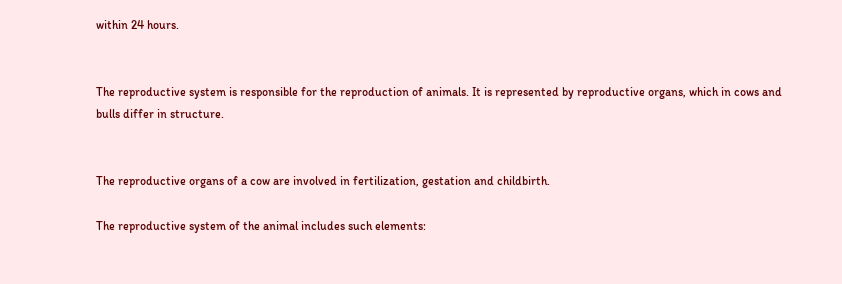within 24 hours.


The reproductive system is responsible for the reproduction of animals. It is represented by reproductive organs, which in cows and bulls differ in structure.


The reproductive organs of a cow are involved in fertilization, gestation and childbirth.

The reproductive system of the animal includes such elements: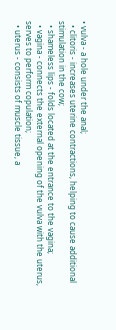• vulva - a hole under the anal;
  • clitoris - increases uterine contractions, helping to cause additional stimulation in the cow;
  • shameless lips - folds located at the entrance to the vagina;
  • vagina - connects the external opening of the vulva with the uterus, serves to perform copulation;
  • uterus - consists of muscle tissue, a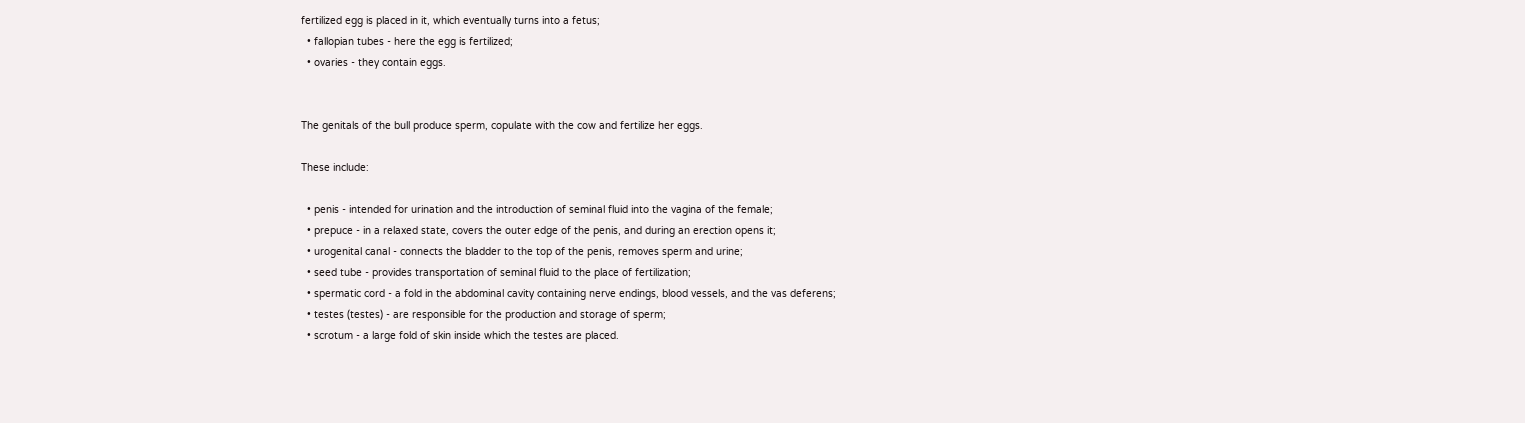fertilized egg is placed in it, which eventually turns into a fetus;
  • fallopian tubes - here the egg is fertilized;
  • ovaries - they contain eggs.


The genitals of the bull produce sperm, copulate with the cow and fertilize her eggs.

These include:

  • penis - intended for urination and the introduction of seminal fluid into the vagina of the female;
  • prepuce - in a relaxed state, covers the outer edge of the penis, and during an erection opens it;
  • urogenital canal - connects the bladder to the top of the penis, removes sperm and urine;
  • seed tube - provides transportation of seminal fluid to the place of fertilization;
  • spermatic cord - a fold in the abdominal cavity containing nerve endings, blood vessels, and the vas deferens;
  • testes (testes) - are responsible for the production and storage of sperm;
  • scrotum - a large fold of skin inside which the testes are placed.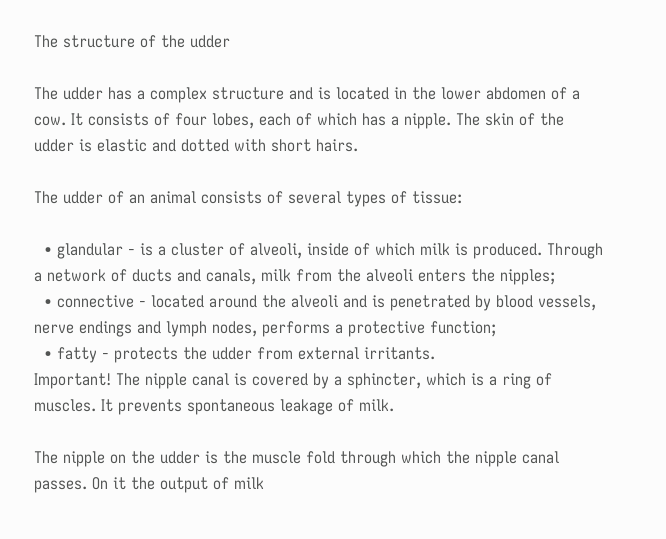The structure of the udder

The udder has a complex structure and is located in the lower abdomen of a cow. It consists of four lobes, each of which has a nipple. The skin of the udder is elastic and dotted with short hairs.

The udder of an animal consists of several types of tissue:

  • glandular - is a cluster of alveoli, inside of which milk is produced. Through a network of ducts and canals, milk from the alveoli enters the nipples;
  • connective - located around the alveoli and is penetrated by blood vessels, nerve endings and lymph nodes, performs a protective function;
  • fatty - protects the udder from external irritants.
Important! The nipple canal is covered by a sphincter, which is a ring of muscles. It prevents spontaneous leakage of milk.

The nipple on the udder is the muscle fold through which the nipple canal passes. On it the output of milk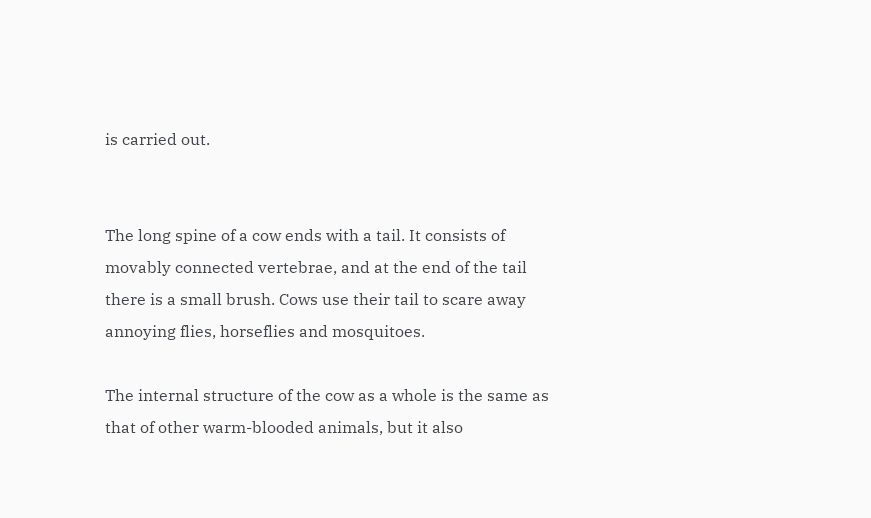is carried out.


The long spine of a cow ends with a tail. It consists of movably connected vertebrae, and at the end of the tail there is a small brush. Cows use their tail to scare away annoying flies, horseflies and mosquitoes.

The internal structure of the cow as a whole is the same as that of other warm-blooded animals, but it also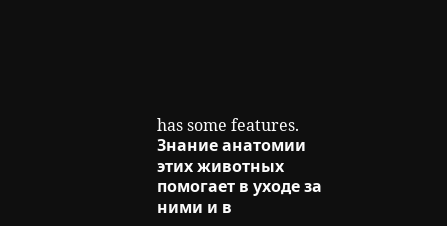has some features. Знание анатомии этих животных помогает в уходе за ними и в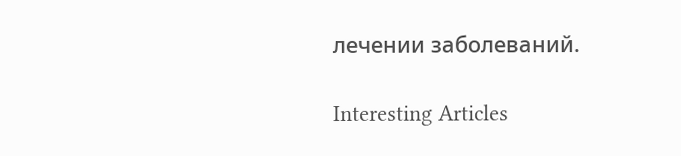лечении заболеваний.

Interesting Articles